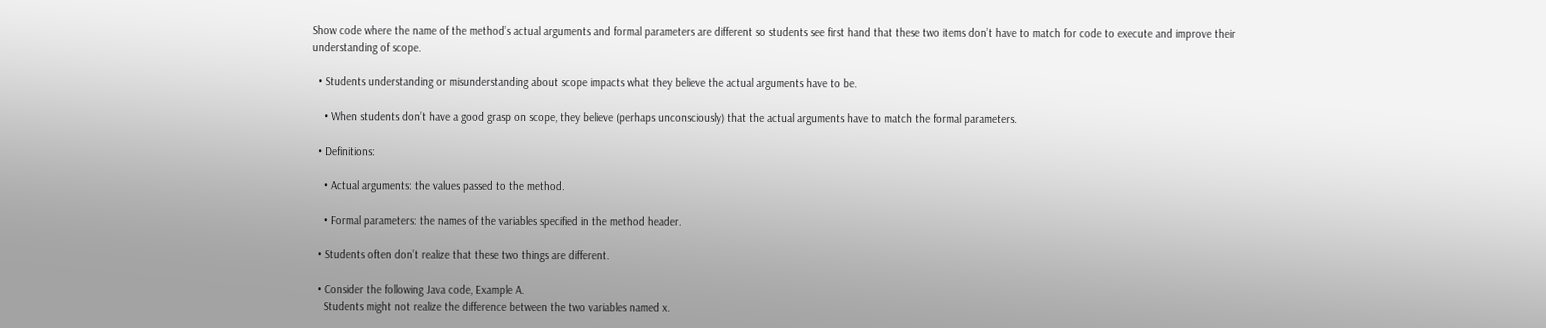Show code where the name of the method’s actual arguments and formal parameters are different so students see first hand that these two items don’t have to match for code to execute and improve their understanding of scope.

  • Students understanding or misunderstanding about scope impacts what they believe the actual arguments have to be.

    • When students don’t have a good grasp on scope, they believe (perhaps unconsciously) that the actual arguments have to match the formal parameters.

  • Definitions:

    • Actual arguments: the values passed to the method.

    • Formal parameters: the names of the variables specified in the method header.

  • Students often don’t realize that these two things are different.

  • Consider the following Java code, Example A.
    Students might not realize the difference between the two variables named x.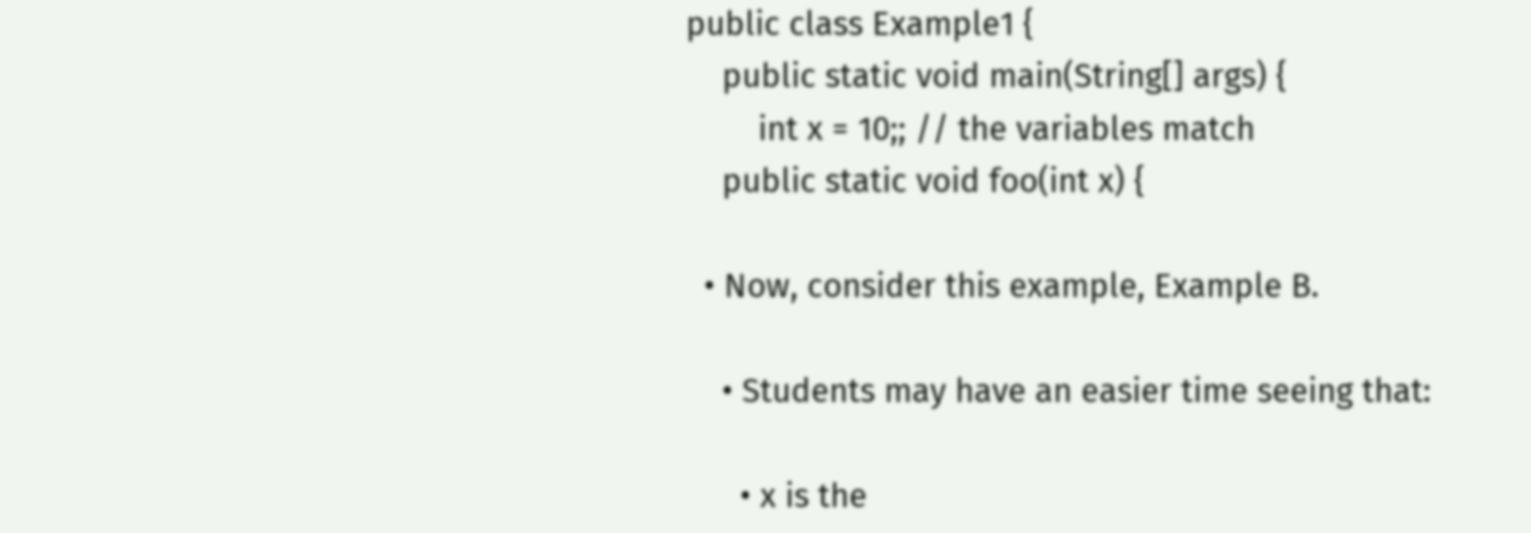public class Example1 {
    public static void main(String[] args) {
        int x = 10;; // the variables match
    public static void foo(int x) {

  • Now, consider this example, Example B.

    • Students may have an easier time seeing that:

      • x is the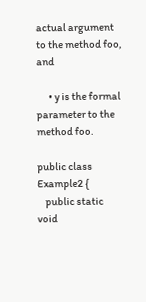actual argument to the method foo, and

      • y is the formal parameter to the method foo.

public class Example2 {
    public static void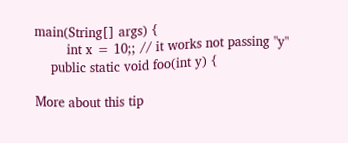main(String[] args) {
        int x = 10;; // it works not passing "y"
    public static void foo(int y) {

More about this tip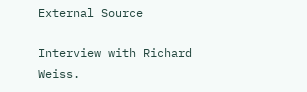External Source

Interview with Richard Weiss.